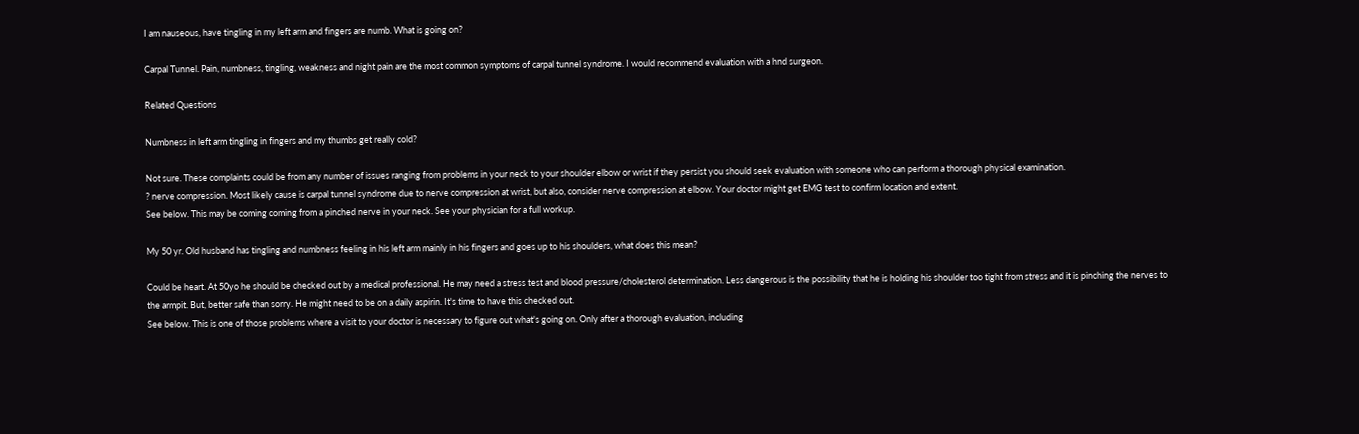I am nauseous, have tingling in my left arm and fingers are numb. What is going on?

Carpal Tunnel. Pain, numbness, tingling, weakness and night pain are the most common symptoms of carpal tunnel syndrome. I would recommend evaluation with a hnd surgeon.

Related Questions

Numbness in left arm tingling in fingers and my thumbs get really cold?

Not sure. These complaints could be from any number of issues ranging from problems in your neck to your shoulder elbow or wrist if they persist you should seek evaluation with someone who can perform a thorough physical examination.
? nerve compression. Most likely cause is carpal tunnel syndrome due to nerve compression at wrist, but also, consider nerve compression at elbow. Your doctor might get EMG test to confirm location and extent.
See below. This may be coming coming from a pinched nerve in your neck. See your physician for a full workup.

My 50 yr. Old husband has tingling and numbness feeling in his left arm mainly in his fingers and goes up to his shoulders, what does this mean?

Could be heart. At 50yo he should be checked out by a medical professional. He may need a stress test and blood pressure/cholesterol determination. Less dangerous is the possibility that he is holding his shoulder too tight from stress and it is pinching the nerves to the armpit. But, better safe than sorry. He might need to be on a daily aspirin. It's time to have this checked out.
See below. This is one of those problems where a visit to your doctor is necessary to figure out what's going on. Only after a thorough evaluation, including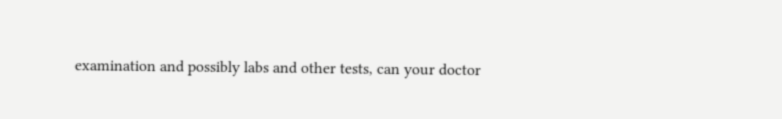examination and possibly labs and other tests, can your doctor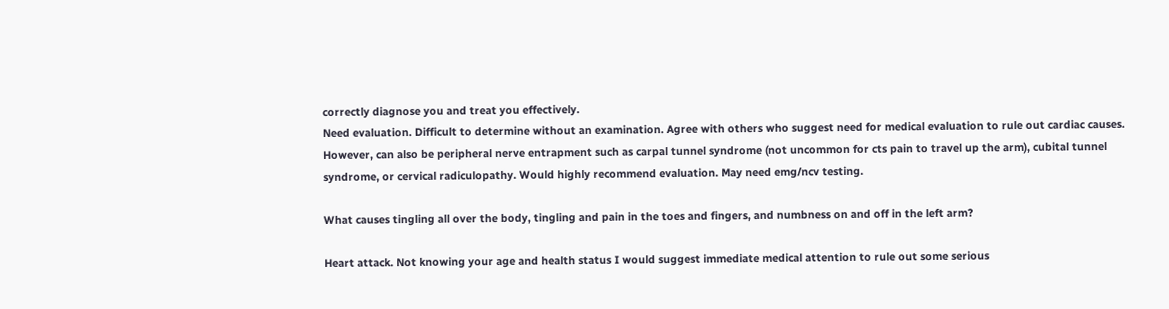correctly diagnose you and treat you effectively.
Need evaluation. Difficult to determine without an examination. Agree with others who suggest need for medical evaluation to rule out cardiac causes. However, can also be peripheral nerve entrapment such as carpal tunnel syndrome (not uncommon for cts pain to travel up the arm), cubital tunnel syndrome, or cervical radiculopathy. Would highly recommend evaluation. May need emg/ncv testing.

What causes tingling all over the body, tingling and pain in the toes and fingers, and numbness on and off in the left arm?

Heart attack. Not knowing your age and health status I would suggest immediate medical attention to rule out some serious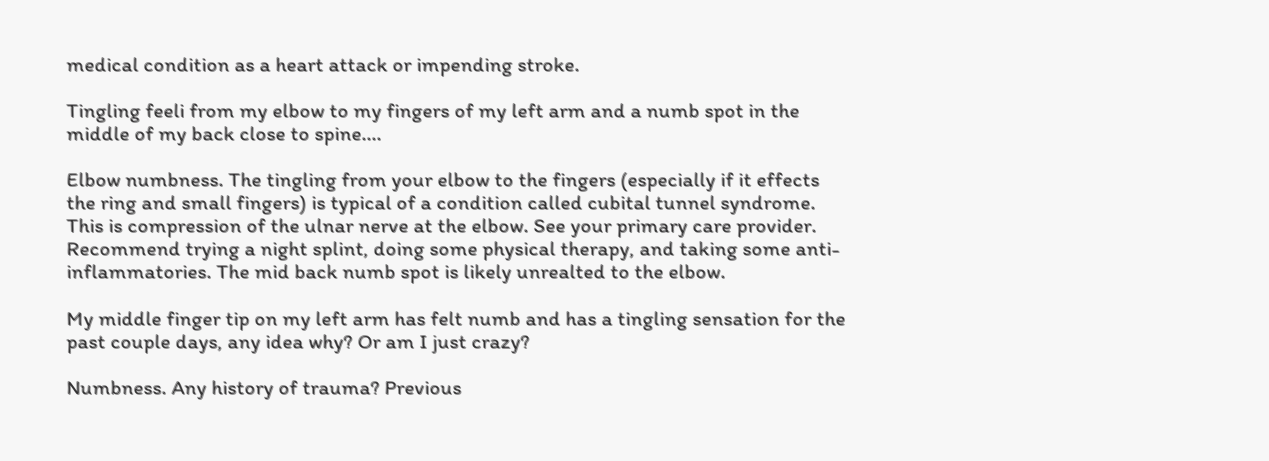medical condition as a heart attack or impending stroke.

Tingling feeli from my elbow to my fingers of my left arm and a numb spot in the middle of my back close to spine....

Elbow numbness. The tingling from your elbow to the fingers (especially if it effects the ring and small fingers) is typical of a condition called cubital tunnel syndrome. This is compression of the ulnar nerve at the elbow. See your primary care provider. Recommend trying a night splint, doing some physical therapy, and taking some anti-inflammatories. The mid back numb spot is likely unrealted to the elbow.

My middle finger tip on my left arm has felt numb and has a tingling sensation for the past couple days, any idea why? Or am I just crazy?

Numbness. Any history of trauma? Previous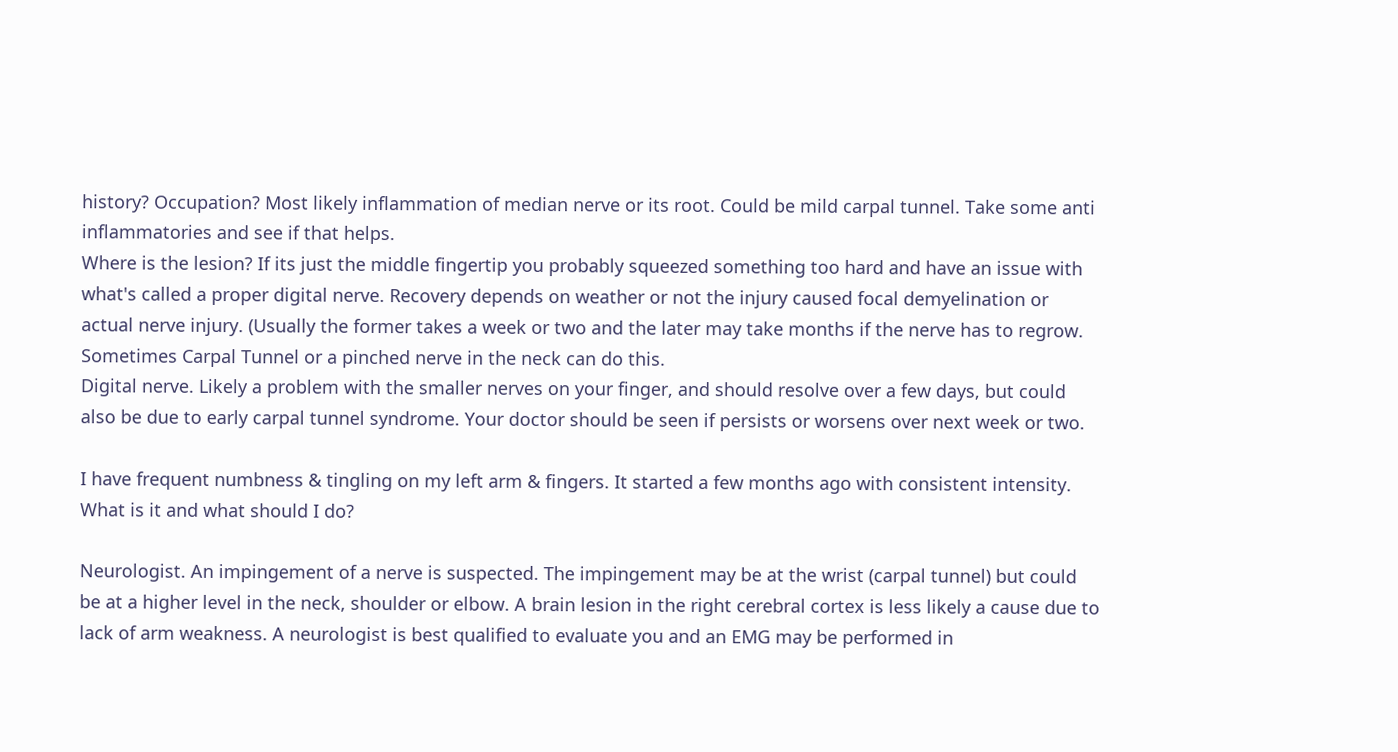history? Occupation? Most likely inflammation of median nerve or its root. Could be mild carpal tunnel. Take some anti inflammatories and see if that helps.
Where is the lesion? If its just the middle fingertip you probably squeezed something too hard and have an issue with what's called a proper digital nerve. Recovery depends on weather or not the injury caused focal demyelination or actual nerve injury. (Usually the former takes a week or two and the later may take months if the nerve has to regrow. Sometimes Carpal Tunnel or a pinched nerve in the neck can do this.
Digital nerve. Likely a problem with the smaller nerves on your finger, and should resolve over a few days, but could also be due to early carpal tunnel syndrome. Your doctor should be seen if persists or worsens over next week or two.

I have frequent numbness & tingling on my left arm & fingers. It started a few months ago with consistent intensity. What is it and what should I do?

Neurologist. An impingement of a nerve is suspected. The impingement may be at the wrist (carpal tunnel) but could be at a higher level in the neck, shoulder or elbow. A brain lesion in the right cerebral cortex is less likely a cause due to lack of arm weakness. A neurologist is best qualified to evaluate you and an EMG may be performed in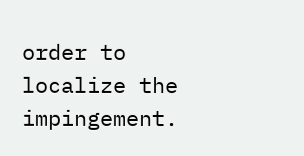order to localize the impingement.